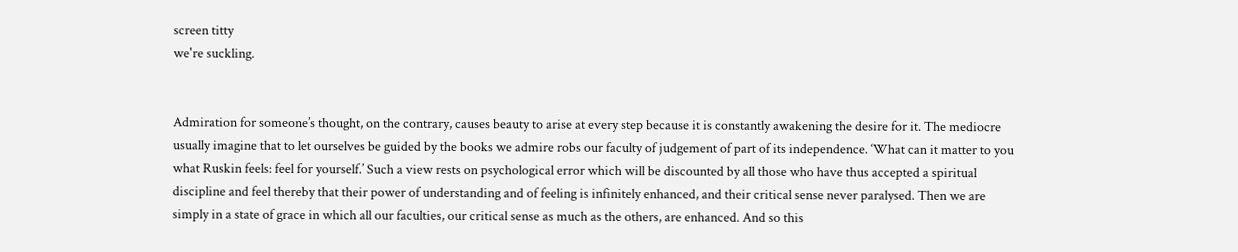screen titty
we're suckling.


Admiration for someone’s thought, on the contrary, causes beauty to arise at every step because it is constantly awakening the desire for it. The mediocre usually imagine that to let ourselves be guided by the books we admire robs our faculty of judgement of part of its independence. ‘What can it matter to you what Ruskin feels: feel for yourself.’ Such a view rests on psychological error which will be discounted by all those who have thus accepted a spiritual discipline and feel thereby that their power of understanding and of feeling is infinitely enhanced, and their critical sense never paralysed. Then we are simply in a state of grace in which all our faculties, our critical sense as much as the others, are enhanced. And so this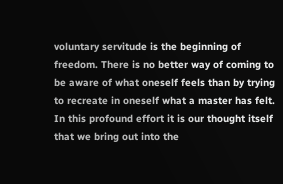voluntary servitude is the beginning of freedom. There is no better way of coming to be aware of what oneself feels than by trying to recreate in oneself what a master has felt. In this profound effort it is our thought itself that we bring out into the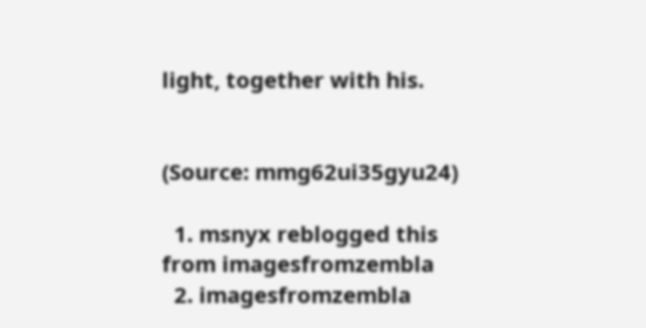light, together with his.


(Source: mmg62ui35gyu24)

  1. msnyx reblogged this from imagesfromzembla
  2. imagesfromzembla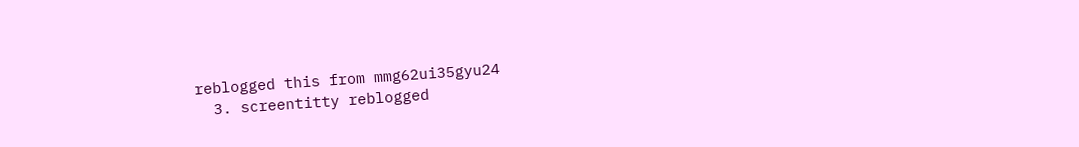reblogged this from mmg62ui35gyu24
  3. screentitty reblogged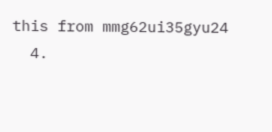this from mmg62ui35gyu24
  4.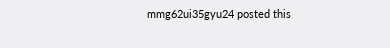mmg62ui35gyu24 posted this